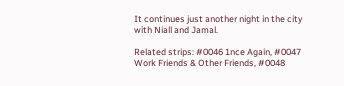It continues just another night in the city with Niall and Jamal.

Related strips: #0046 1nce Again, #0047 Work Friends & Other Friends, #0048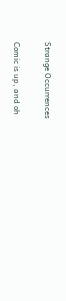Strange Occurrences

Comic is up, and oh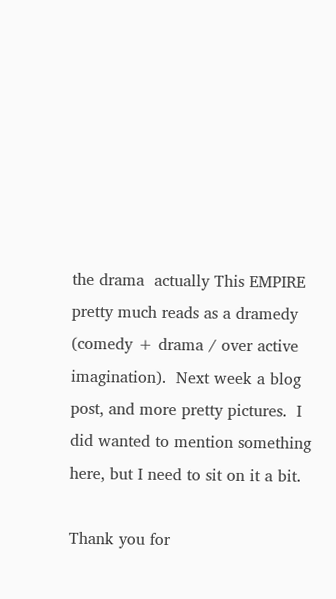the drama  actually This EMPIRE pretty much reads as a dramedy (comedy + drama / over active imagination).  Next week a blog post, and more pretty pictures.  I did wanted to mention something here, but I need to sit on it a bit.

Thank you for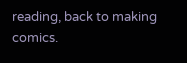reading, back to making comics.